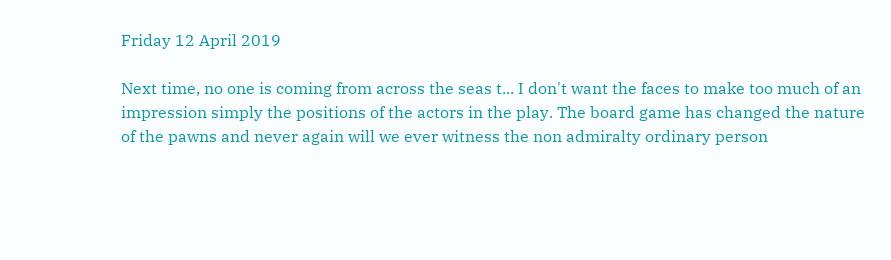Friday 12 April 2019

Next time, no one is coming from across the seas t... I don't want the faces to make too much of an impression simply the positions of the actors in the play. The board game has changed the nature of the pawns and never again will we ever witness the non admiralty ordinary person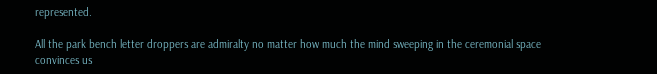represented.

All the park bench letter droppers are admiralty no matter how much the mind sweeping in the ceremonial space convinces us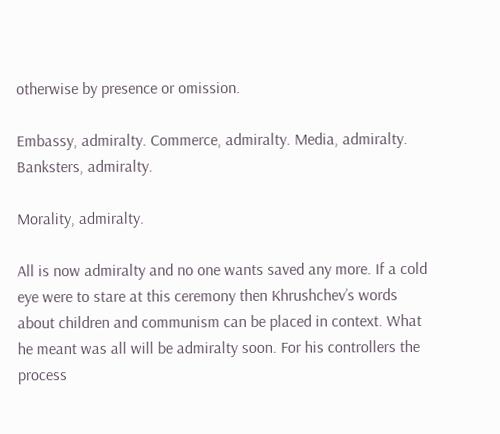otherwise by presence or omission.

Embassy, admiralty. Commerce, admiralty. Media, admiralty. Banksters, admiralty.

Morality, admiralty.

All is now admiralty and no one wants saved any more. If a cold eye were to stare at this ceremony then Khrushchev’s words about children and communism can be placed in context. What he meant was all will be admiralty soon. For his controllers the process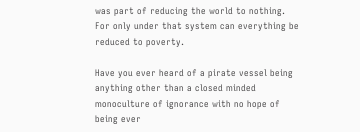was part of reducing the world to nothing. For only under that system can everything be reduced to poverty.

Have you ever heard of a pirate vessel being anything other than a closed minded monoculture of ignorance with no hope of being ever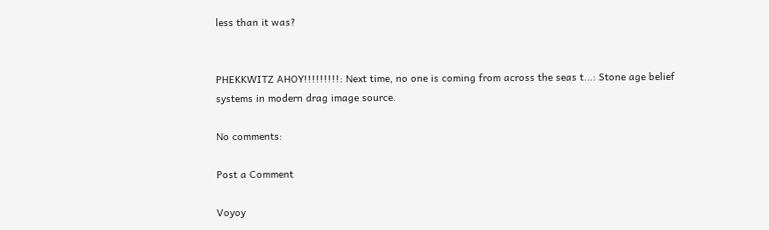less than it was?


PHEKKWITZ AHOY!!!!!!!!!: Next time, no one is coming from across the seas t...: Stone age belief systems in modern drag image source.

No comments:

Post a Comment

Voyoy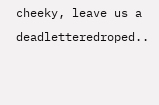cheeky, leave us a deadletteredroped..